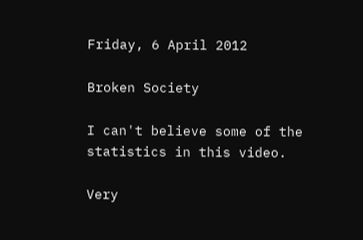Friday, 6 April 2012

Broken Society

I can't believe some of the statistics in this video.

Very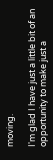moving.

I'm glad I have just a little bit of an opportunity to make just a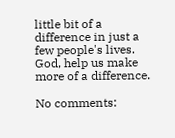little bit of a difference in just a few people's lives. God, help us make more of a difference.

No comments: